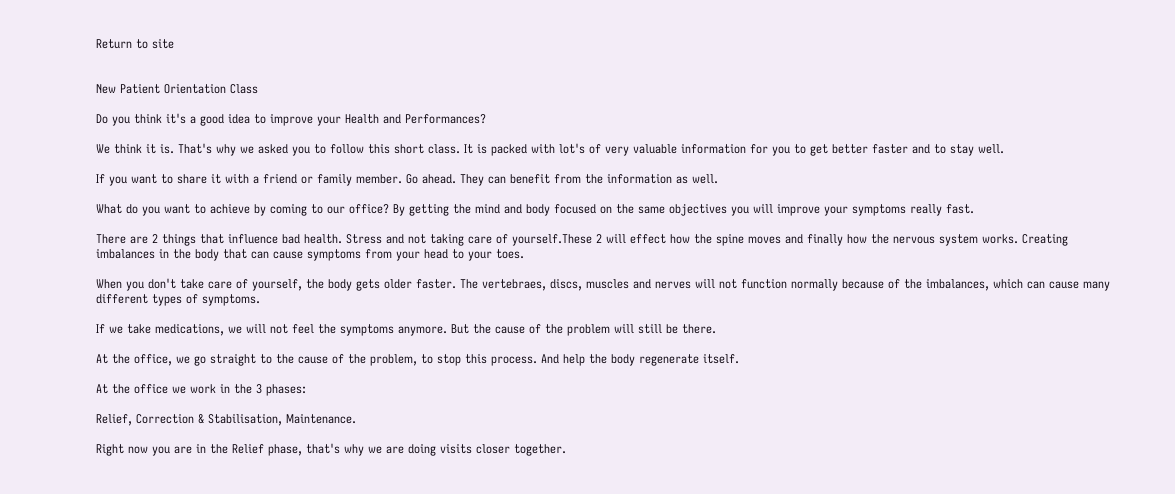Return to site


New Patient Orientation Class

Do you think it's a good idea to improve your Health and Performances?

We think it is. That's why we asked you to follow this short class. It is packed with lot's of very valuable information for you to get better faster and to stay well.

If you want to share it with a friend or family member. Go ahead. They can benefit from the information as well.

What do you want to achieve by coming to our office? By getting the mind and body focused on the same objectives you will improve your symptoms really fast.

There are 2 things that influence bad health. Stress and not taking care of yourself.These 2 will effect how the spine moves and finally how the nervous system works. Creating imbalances in the body that can cause symptoms from your head to your toes.

When you don't take care of yourself, the body gets older faster. The vertebraes, discs, muscles and nerves will not function normally because of the imbalances, which can cause many different types of symptoms.

If we take medications, we will not feel the symptoms anymore. But the cause of the problem will still be there.

At the office, we go straight to the cause of the problem, to stop this process. And help the body regenerate itself.

At the office we work in the 3 phases:

Relief, Correction & Stabilisation, Maintenance.

Right now you are in the Relief phase, that's why we are doing visits closer together.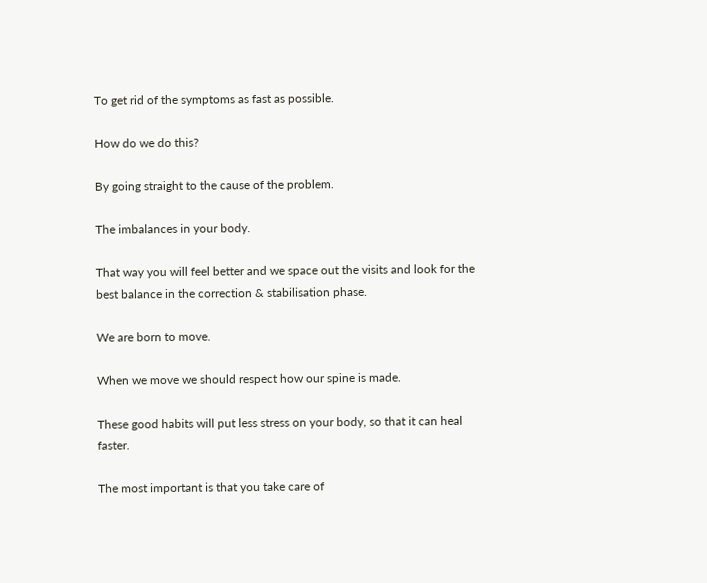To get rid of the symptoms as fast as possible.

How do we do this?

By going straight to the cause of the problem.

The imbalances in your body.

That way you will feel better and we space out the visits and look for the best balance in the correction & stabilisation phase.

We are born to move.

When we move we should respect how our spine is made.

These good habits will put less stress on your body, so that it can heal faster.

The most important is that you take care of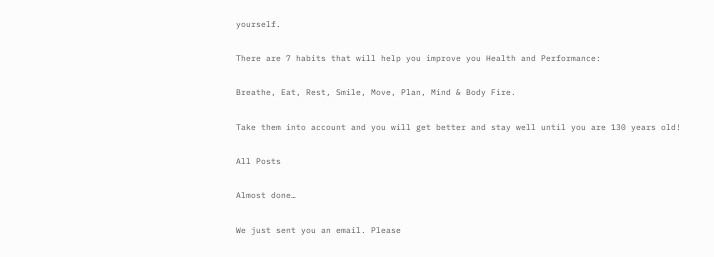yourself.

There are 7 habits that will help you improve you Health and Performance:

Breathe, Eat, Rest, Smile, Move, Plan, Mind & Body Fire.

Take them into account and you will get better and stay well until you are 130 years old!

All Posts

Almost done…

We just sent you an email. Please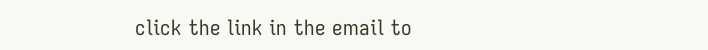click the link in the email to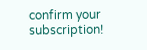confirm your subscription!